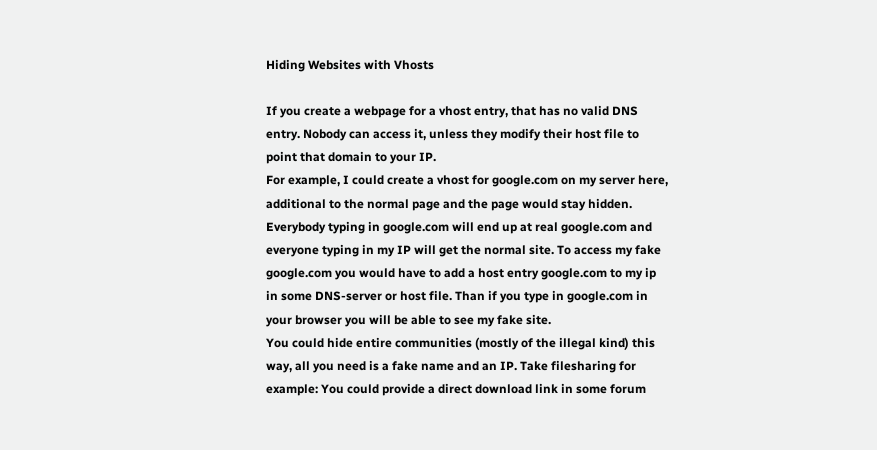Hiding Websites with Vhosts

If you create a webpage for a vhost entry, that has no valid DNS entry. Nobody can access it, unless they modify their host file to point that domain to your IP.
For example, I could create a vhost for google.com on my server here, additional to the normal page and the page would stay hidden. Everybody typing in google.com will end up at real google.com and everyone typing in my IP will get the normal site. To access my fake google.com you would have to add a host entry google.com to my ip in some DNS-server or host file. Than if you type in google.com in your browser you will be able to see my fake site.
You could hide entire communities (mostly of the illegal kind) this way, all you need is a fake name and an IP. Take filesharing for example: You could provide a direct download link in some forum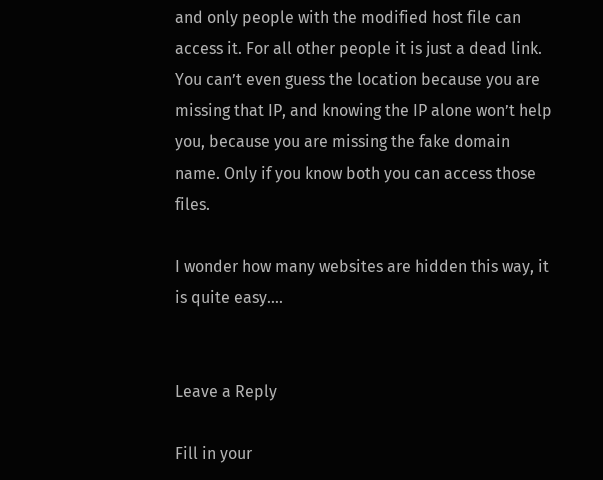and only people with the modified host file can access it. For all other people it is just a dead link. You can’t even guess the location because you are missing that IP, and knowing the IP alone won’t help you, because you are missing the fake domain name. Only if you know both you can access those files.

I wonder how many websites are hidden this way, it is quite easy….


Leave a Reply

Fill in your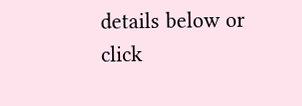details below or click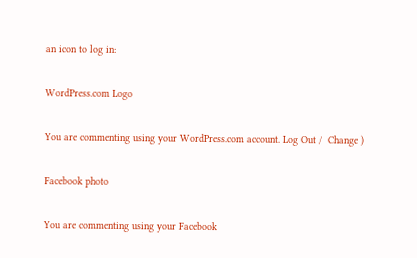an icon to log in:

WordPress.com Logo

You are commenting using your WordPress.com account. Log Out /  Change )

Facebook photo

You are commenting using your Facebook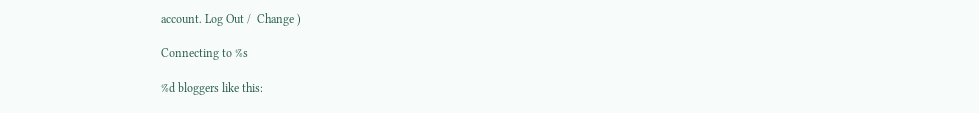account. Log Out /  Change )

Connecting to %s

%d bloggers like this: